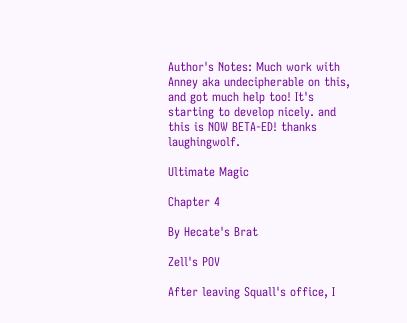Author's Notes: Much work with Anney aka undecipherable on this, and got much help too! It's starting to develop nicely. and this is NOW BETA-ED! thanks laughingwolf.

Ultimate Magic

Chapter 4

By Hecate's Brat

Zell's POV

After leaving Squall's office, I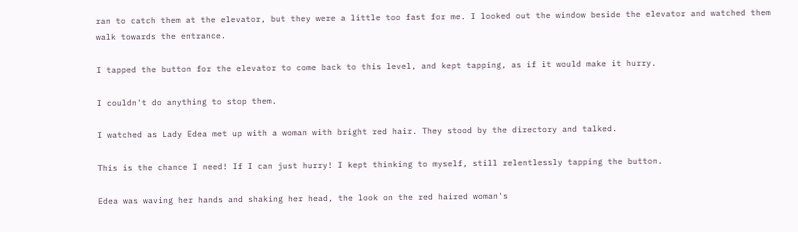ran to catch them at the elevator, but they were a little too fast for me. I looked out the window beside the elevator and watched them walk towards the entrance.

I tapped the button for the elevator to come back to this level, and kept tapping, as if it would make it hurry.

I couldn't do anything to stop them.

I watched as Lady Edea met up with a woman with bright red hair. They stood by the directory and talked.

This is the chance I need! If I can just hurry! I kept thinking to myself, still relentlessly tapping the button.

Edea was waving her hands and shaking her head, the look on the red haired woman's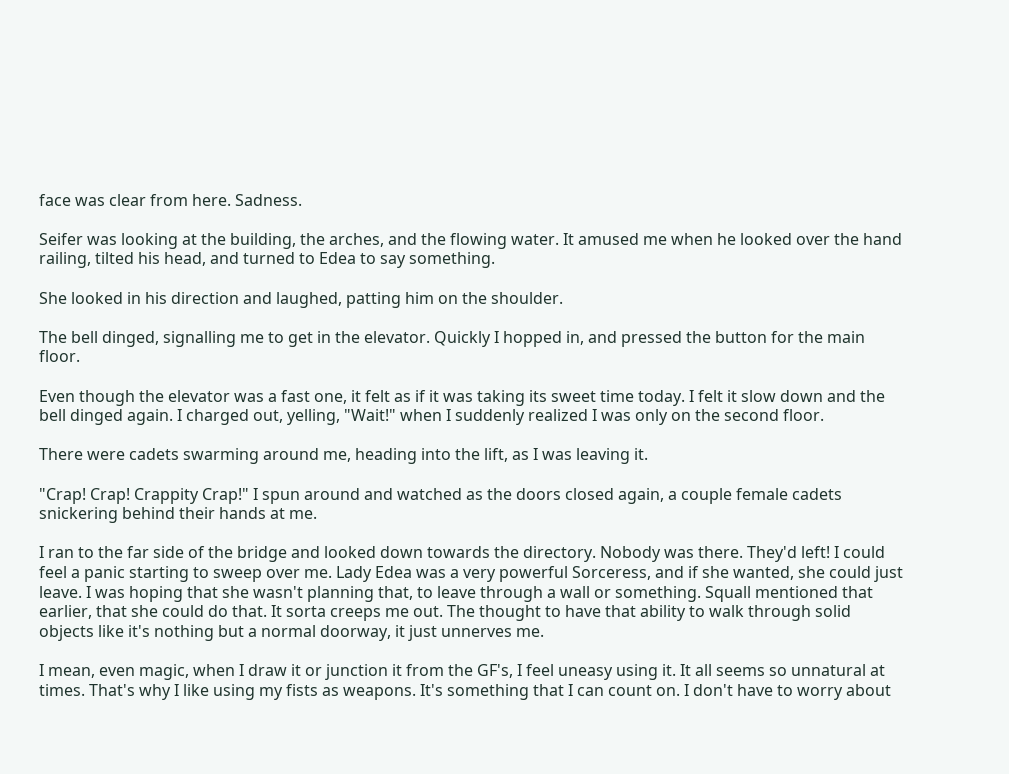face was clear from here. Sadness.

Seifer was looking at the building, the arches, and the flowing water. It amused me when he looked over the hand railing, tilted his head, and turned to Edea to say something.

She looked in his direction and laughed, patting him on the shoulder.

The bell dinged, signalling me to get in the elevator. Quickly I hopped in, and pressed the button for the main floor.

Even though the elevator was a fast one, it felt as if it was taking its sweet time today. I felt it slow down and the bell dinged again. I charged out, yelling, "Wait!" when I suddenly realized I was only on the second floor.

There were cadets swarming around me, heading into the lift, as I was leaving it.

"Crap! Crap! Crappity Crap!" I spun around and watched as the doors closed again, a couple female cadets snickering behind their hands at me.

I ran to the far side of the bridge and looked down towards the directory. Nobody was there. They'd left! I could feel a panic starting to sweep over me. Lady Edea was a very powerful Sorceress, and if she wanted, she could just leave. I was hoping that she wasn't planning that, to leave through a wall or something. Squall mentioned that earlier, that she could do that. It sorta creeps me out. The thought to have that ability to walk through solid objects like it's nothing but a normal doorway, it just unnerves me.

I mean, even magic, when I draw it or junction it from the GF's, I feel uneasy using it. It all seems so unnatural at times. That's why I like using my fists as weapons. It's something that I can count on. I don't have to worry about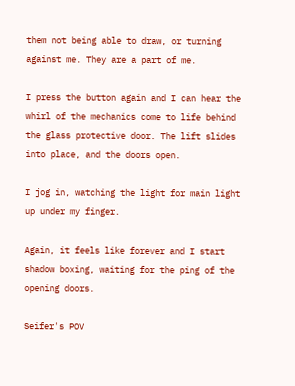them not being able to draw, or turning against me. They are a part of me.

I press the button again and I can hear the whirl of the mechanics come to life behind the glass protective door. The lift slides into place, and the doors open.

I jog in, watching the light for main light up under my finger.

Again, it feels like forever and I start shadow boxing, waiting for the ping of the opening doors.

Seifer's POV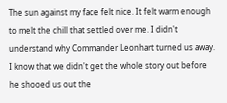The sun against my face felt nice. It felt warm enough to melt the chill that settled over me. I didn't understand why Commander Leonhart turned us away. I know that we didn't get the whole story out before he shooed us out the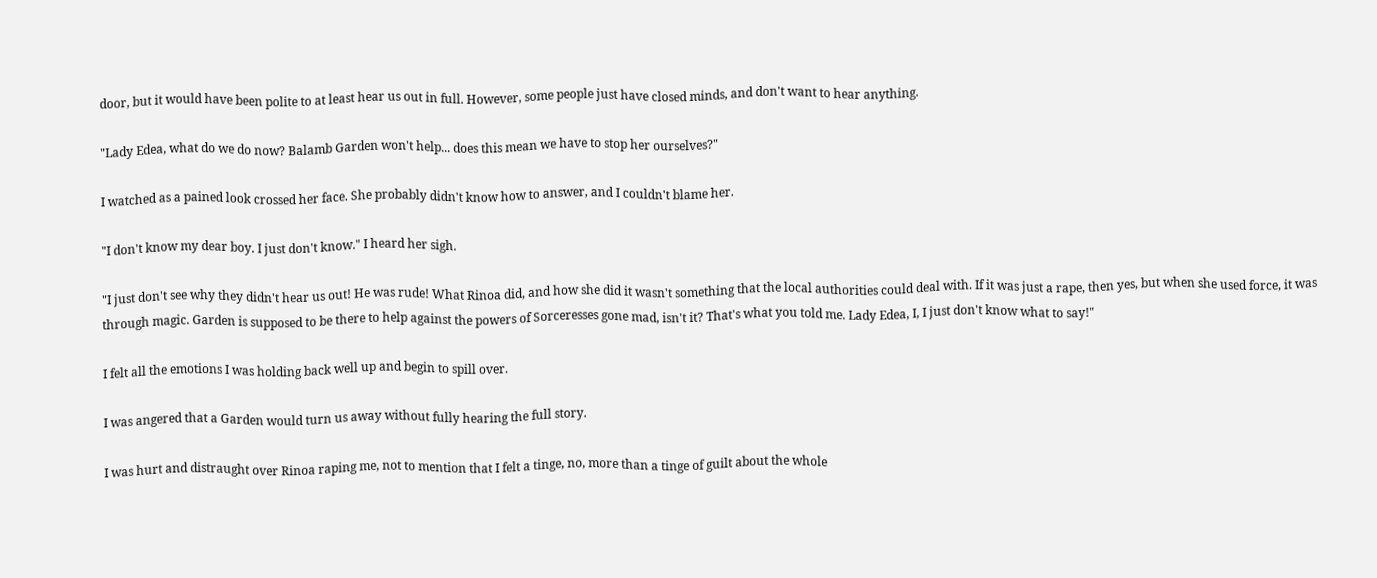door, but it would have been polite to at least hear us out in full. However, some people just have closed minds, and don't want to hear anything.

"Lady Edea, what do we do now? Balamb Garden won't help... does this mean we have to stop her ourselves?"

I watched as a pained look crossed her face. She probably didn't know how to answer, and I couldn't blame her.

"I don't know my dear boy. I just don't know." I heard her sigh.

"I just don't see why they didn't hear us out! He was rude! What Rinoa did, and how she did it wasn't something that the local authorities could deal with. If it was just a rape, then yes, but when she used force, it was through magic. Garden is supposed to be there to help against the powers of Sorceresses gone mad, isn't it? That's what you told me. Lady Edea, I, I just don't know what to say!"

I felt all the emotions I was holding back well up and begin to spill over.

I was angered that a Garden would turn us away without fully hearing the full story.

I was hurt and distraught over Rinoa raping me, not to mention that I felt a tinge, no, more than a tinge of guilt about the whole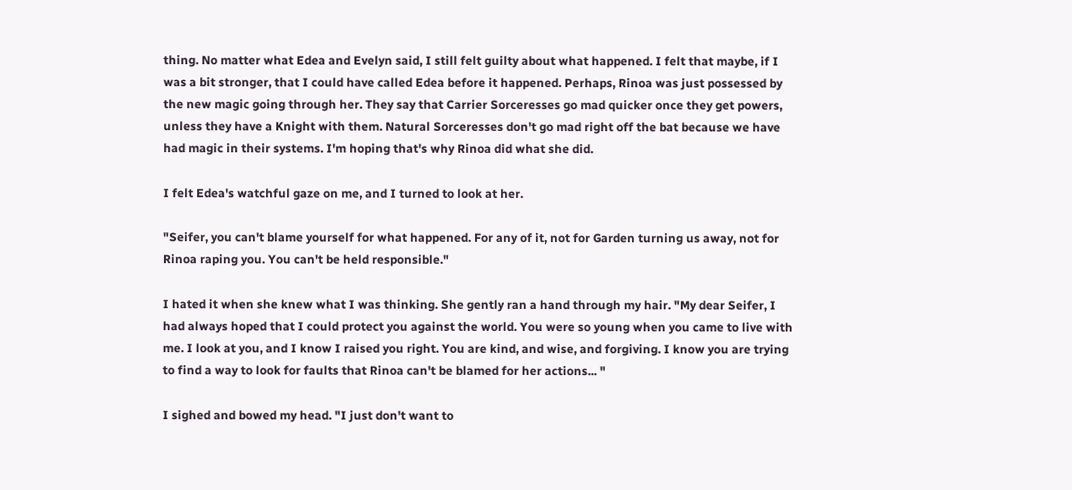thing. No matter what Edea and Evelyn said, I still felt guilty about what happened. I felt that maybe, if I was a bit stronger, that I could have called Edea before it happened. Perhaps, Rinoa was just possessed by the new magic going through her. They say that Carrier Sorceresses go mad quicker once they get powers, unless they have a Knight with them. Natural Sorceresses don't go mad right off the bat because we have had magic in their systems. I'm hoping that's why Rinoa did what she did.

I felt Edea's watchful gaze on me, and I turned to look at her.

"Seifer, you can't blame yourself for what happened. For any of it, not for Garden turning us away, not for Rinoa raping you. You can't be held responsible."

I hated it when she knew what I was thinking. She gently ran a hand through my hair. "My dear Seifer, I had always hoped that I could protect you against the world. You were so young when you came to live with me. I look at you, and I know I raised you right. You are kind, and wise, and forgiving. I know you are trying to find a way to look for faults that Rinoa can't be blamed for her actions... "

I sighed and bowed my head. "I just don't want to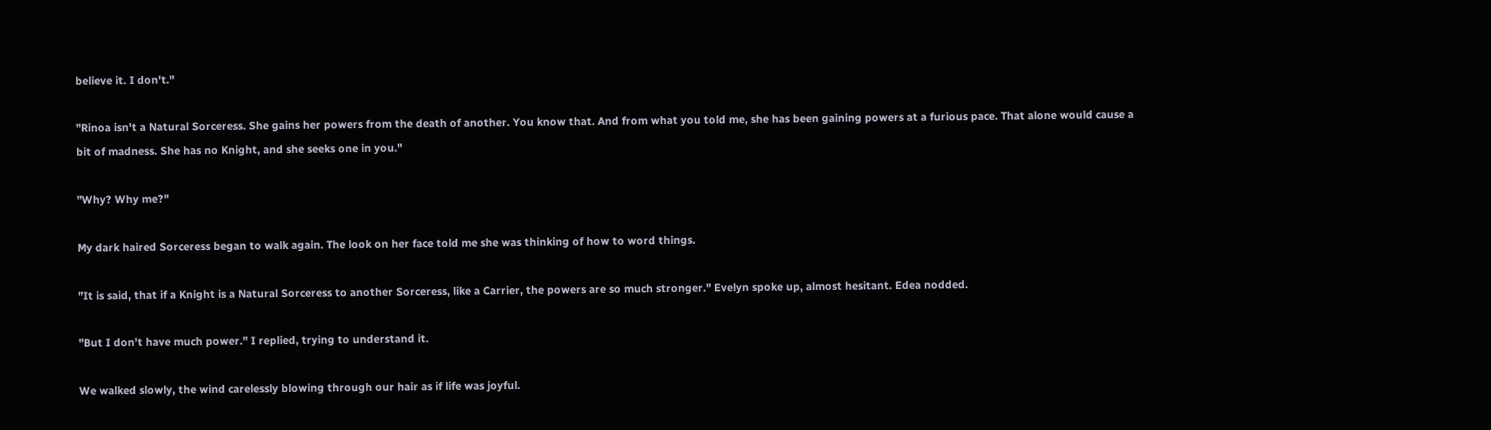believe it. I don't."

"Rinoa isn't a Natural Sorceress. She gains her powers from the death of another. You know that. And from what you told me, she has been gaining powers at a furious pace. That alone would cause a bit of madness. She has no Knight, and she seeks one in you."

"Why? Why me?"

My dark haired Sorceress began to walk again. The look on her face told me she was thinking of how to word things.

"It is said, that if a Knight is a Natural Sorceress to another Sorceress, like a Carrier, the powers are so much stronger." Evelyn spoke up, almost hesitant. Edea nodded.

"But I don't have much power." I replied, trying to understand it.

We walked slowly, the wind carelessly blowing through our hair as if life was joyful.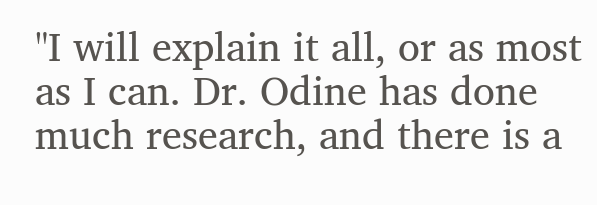"I will explain it all, or as most as I can. Dr. Odine has done much research, and there is a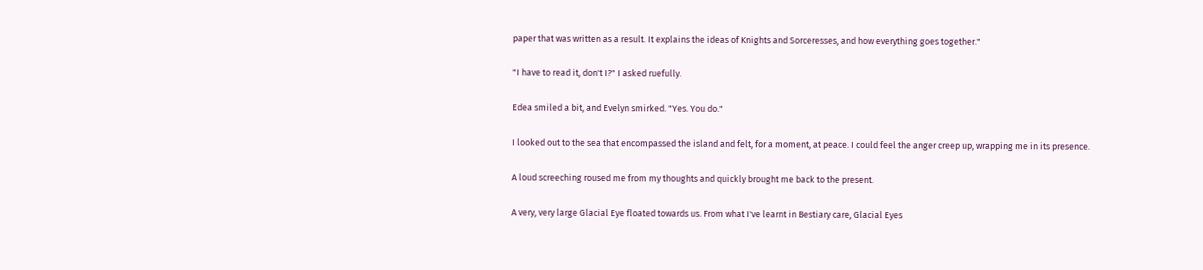paper that was written as a result. It explains the ideas of Knights and Sorceresses, and how everything goes together."

"I have to read it, don't I?" I asked ruefully.

Edea smiled a bit, and Evelyn smirked. "Yes. You do."

I looked out to the sea that encompassed the island and felt, for a moment, at peace. I could feel the anger creep up, wrapping me in its presence.

A loud screeching roused me from my thoughts and quickly brought me back to the present.

A very, very large Glacial Eye floated towards us. From what I've learnt in Bestiary care, Glacial Eyes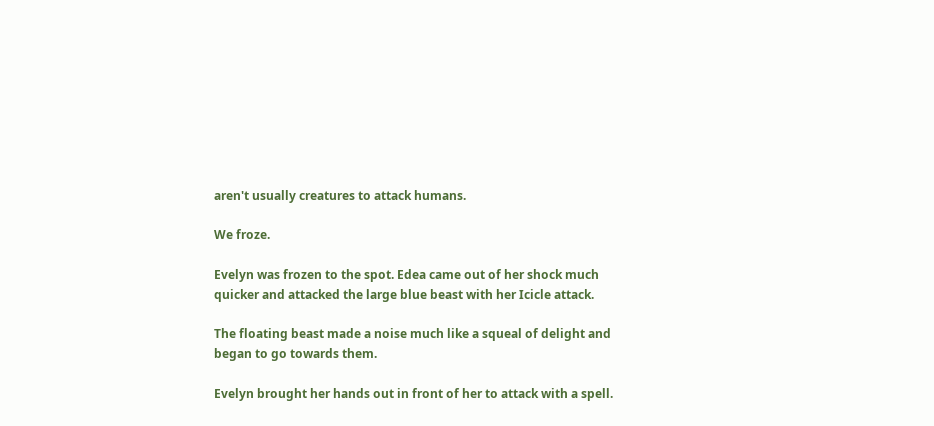aren't usually creatures to attack humans.

We froze.

Evelyn was frozen to the spot. Edea came out of her shock much quicker and attacked the large blue beast with her Icicle attack.

The floating beast made a noise much like a squeal of delight and began to go towards them.

Evelyn brought her hands out in front of her to attack with a spell.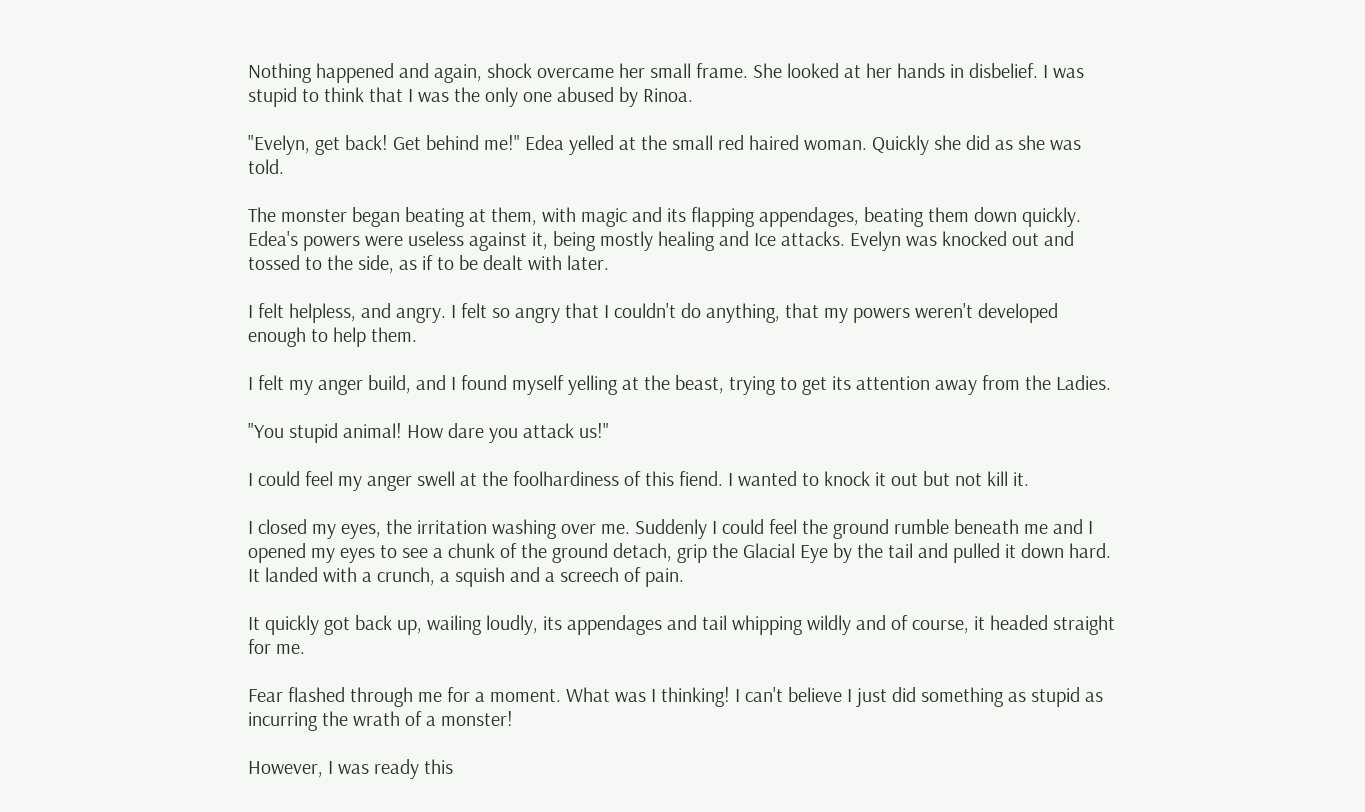Nothing happened and again, shock overcame her small frame. She looked at her hands in disbelief. I was stupid to think that I was the only one abused by Rinoa.

"Evelyn, get back! Get behind me!" Edea yelled at the small red haired woman. Quickly she did as she was told.

The monster began beating at them, with magic and its flapping appendages, beating them down quickly. Edea's powers were useless against it, being mostly healing and Ice attacks. Evelyn was knocked out and tossed to the side, as if to be dealt with later.

I felt helpless, and angry. I felt so angry that I couldn't do anything, that my powers weren't developed enough to help them.

I felt my anger build, and I found myself yelling at the beast, trying to get its attention away from the Ladies.

"You stupid animal! How dare you attack us!"

I could feel my anger swell at the foolhardiness of this fiend. I wanted to knock it out but not kill it.

I closed my eyes, the irritation washing over me. Suddenly I could feel the ground rumble beneath me and I opened my eyes to see a chunk of the ground detach, grip the Glacial Eye by the tail and pulled it down hard. It landed with a crunch, a squish and a screech of pain.

It quickly got back up, wailing loudly, its appendages and tail whipping wildly and of course, it headed straight for me.

Fear flashed through me for a moment. What was I thinking! I can't believe I just did something as stupid as incurring the wrath of a monster!

However, I was ready this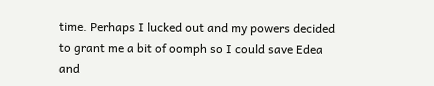time. Perhaps I lucked out and my powers decided to grant me a bit of oomph so I could save Edea and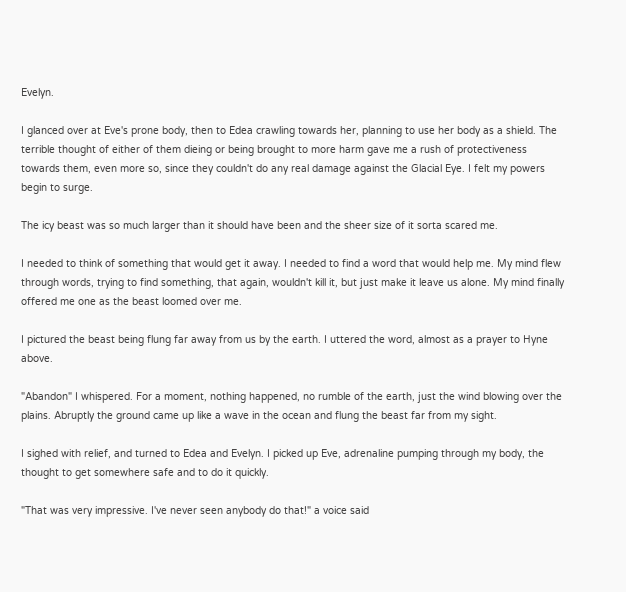Evelyn.

I glanced over at Eve's prone body, then to Edea crawling towards her, planning to use her body as a shield. The terrible thought of either of them dieing or being brought to more harm gave me a rush of protectiveness towards them, even more so, since they couldn't do any real damage against the Glacial Eye. I felt my powers begin to surge.

The icy beast was so much larger than it should have been and the sheer size of it sorta scared me.

I needed to think of something that would get it away. I needed to find a word that would help me. My mind flew through words, trying to find something, that again, wouldn't kill it, but just make it leave us alone. My mind finally offered me one as the beast loomed over me.

I pictured the beast being flung far away from us by the earth. I uttered the word, almost as a prayer to Hyne above.

"Abandon" I whispered. For a moment, nothing happened, no rumble of the earth, just the wind blowing over the plains. Abruptly the ground came up like a wave in the ocean and flung the beast far from my sight.

I sighed with relief, and turned to Edea and Evelyn. I picked up Eve, adrenaline pumping through my body, the thought to get somewhere safe and to do it quickly.

"That was very impressive. I've never seen anybody do that!" a voice said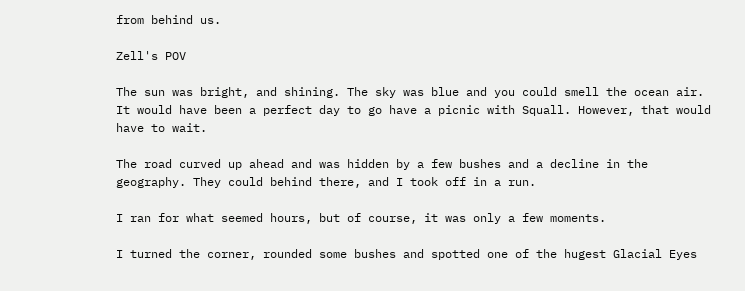from behind us.

Zell's POV

The sun was bright, and shining. The sky was blue and you could smell the ocean air. It would have been a perfect day to go have a picnic with Squall. However, that would have to wait.

The road curved up ahead and was hidden by a few bushes and a decline in the geography. They could behind there, and I took off in a run.

I ran for what seemed hours, but of course, it was only a few moments.

I turned the corner, rounded some bushes and spotted one of the hugest Glacial Eyes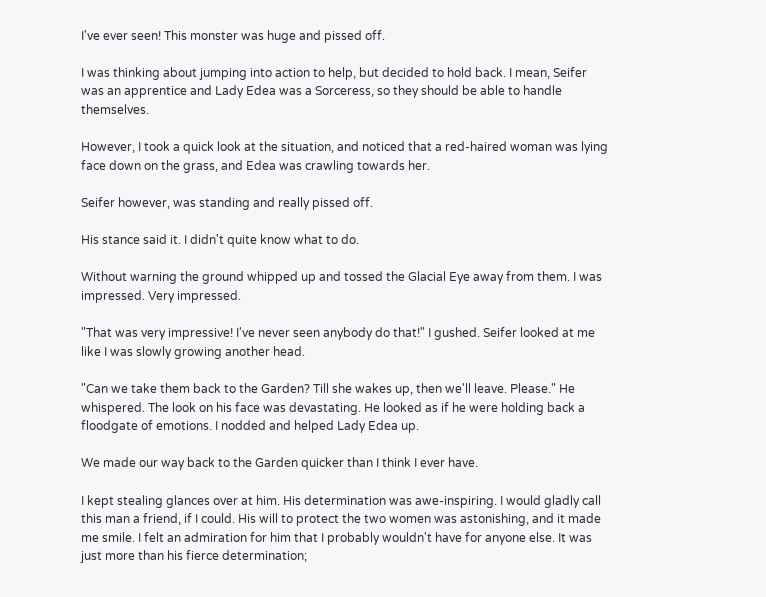I've ever seen! This monster was huge and pissed off.

I was thinking about jumping into action to help, but decided to hold back. I mean, Seifer was an apprentice and Lady Edea was a Sorceress, so they should be able to handle themselves.

However, I took a quick look at the situation, and noticed that a red-haired woman was lying face down on the grass, and Edea was crawling towards her.

Seifer however, was standing and really pissed off.

His stance said it. I didn't quite know what to do.

Without warning the ground whipped up and tossed the Glacial Eye away from them. I was impressed. Very impressed.

"That was very impressive! I've never seen anybody do that!" I gushed. Seifer looked at me like I was slowly growing another head.

"Can we take them back to the Garden? Till she wakes up, then we'll leave. Please." He whispered. The look on his face was devastating. He looked as if he were holding back a floodgate of emotions. I nodded and helped Lady Edea up.

We made our way back to the Garden quicker than I think I ever have.

I kept stealing glances over at him. His determination was awe-inspiring. I would gladly call this man a friend, if I could. His will to protect the two women was astonishing, and it made me smile. I felt an admiration for him that I probably wouldn't have for anyone else. It was just more than his fierce determination;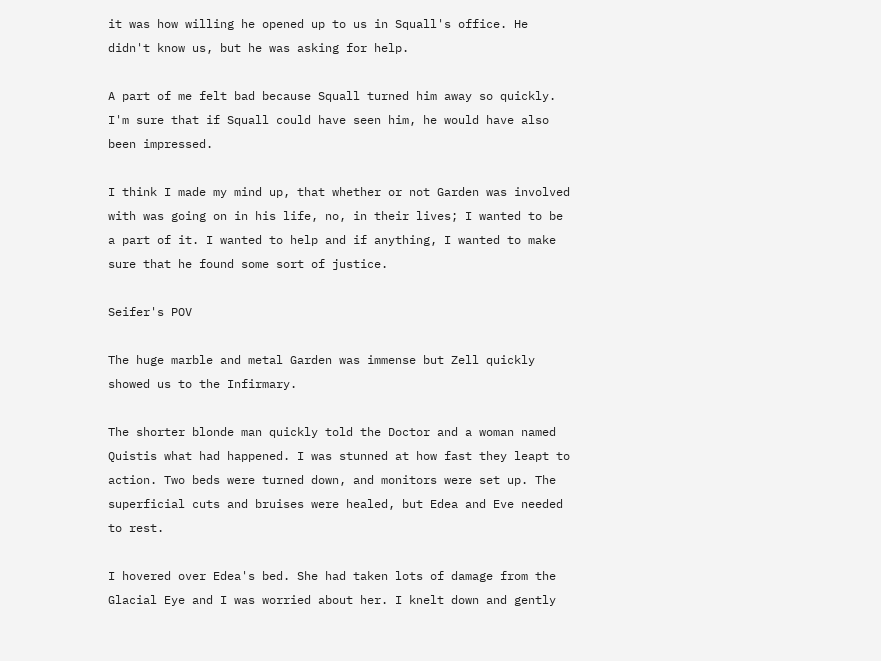it was how willing he opened up to us in Squall's office. He didn't know us, but he was asking for help.

A part of me felt bad because Squall turned him away so quickly. I'm sure that if Squall could have seen him, he would have also been impressed.

I think I made my mind up, that whether or not Garden was involved with was going on in his life, no, in their lives; I wanted to be a part of it. I wanted to help and if anything, I wanted to make sure that he found some sort of justice.

Seifer's POV

The huge marble and metal Garden was immense but Zell quickly showed us to the Infirmary.

The shorter blonde man quickly told the Doctor and a woman named Quistis what had happened. I was stunned at how fast they leapt to action. Two beds were turned down, and monitors were set up. The superficial cuts and bruises were healed, but Edea and Eve needed to rest.

I hovered over Edea's bed. She had taken lots of damage from the Glacial Eye and I was worried about her. I knelt down and gently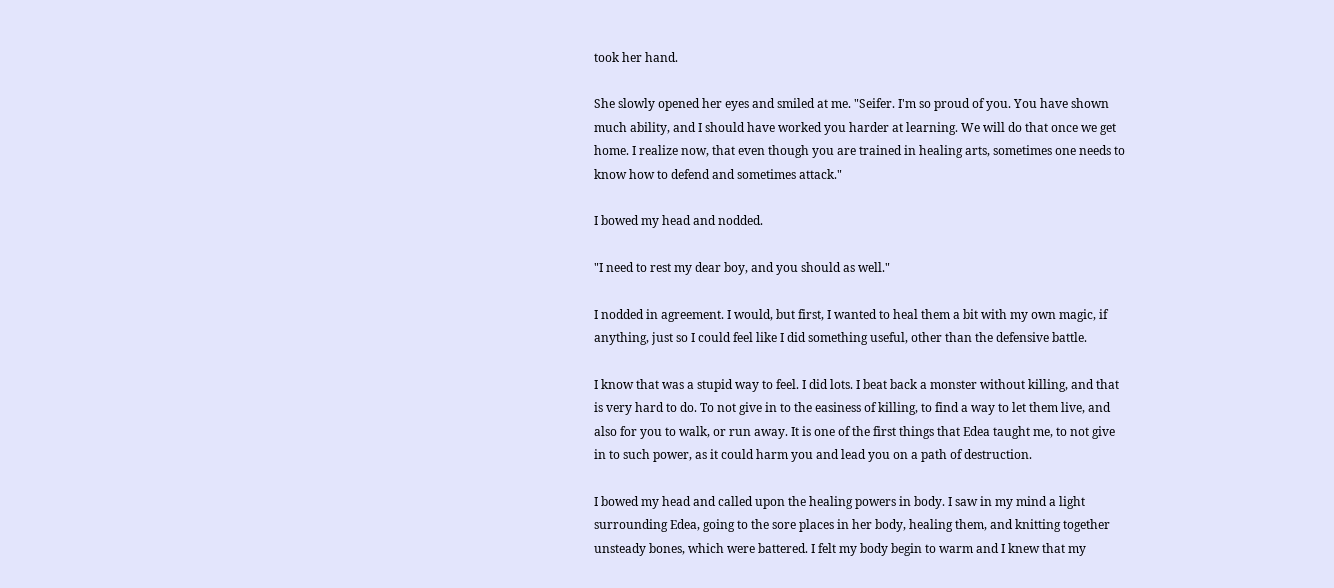took her hand.

She slowly opened her eyes and smiled at me. "Seifer. I'm so proud of you. You have shown much ability, and I should have worked you harder at learning. We will do that once we get home. I realize now, that even though you are trained in healing arts, sometimes one needs to know how to defend and sometimes attack."

I bowed my head and nodded.

"I need to rest my dear boy, and you should as well."

I nodded in agreement. I would, but first, I wanted to heal them a bit with my own magic, if anything, just so I could feel like I did something useful, other than the defensive battle.

I know that was a stupid way to feel. I did lots. I beat back a monster without killing, and that is very hard to do. To not give in to the easiness of killing, to find a way to let them live, and also for you to walk, or run away. It is one of the first things that Edea taught me, to not give in to such power, as it could harm you and lead you on a path of destruction.

I bowed my head and called upon the healing powers in body. I saw in my mind a light surrounding Edea, going to the sore places in her body, healing them, and knitting together unsteady bones, which were battered. I felt my body begin to warm and I knew that my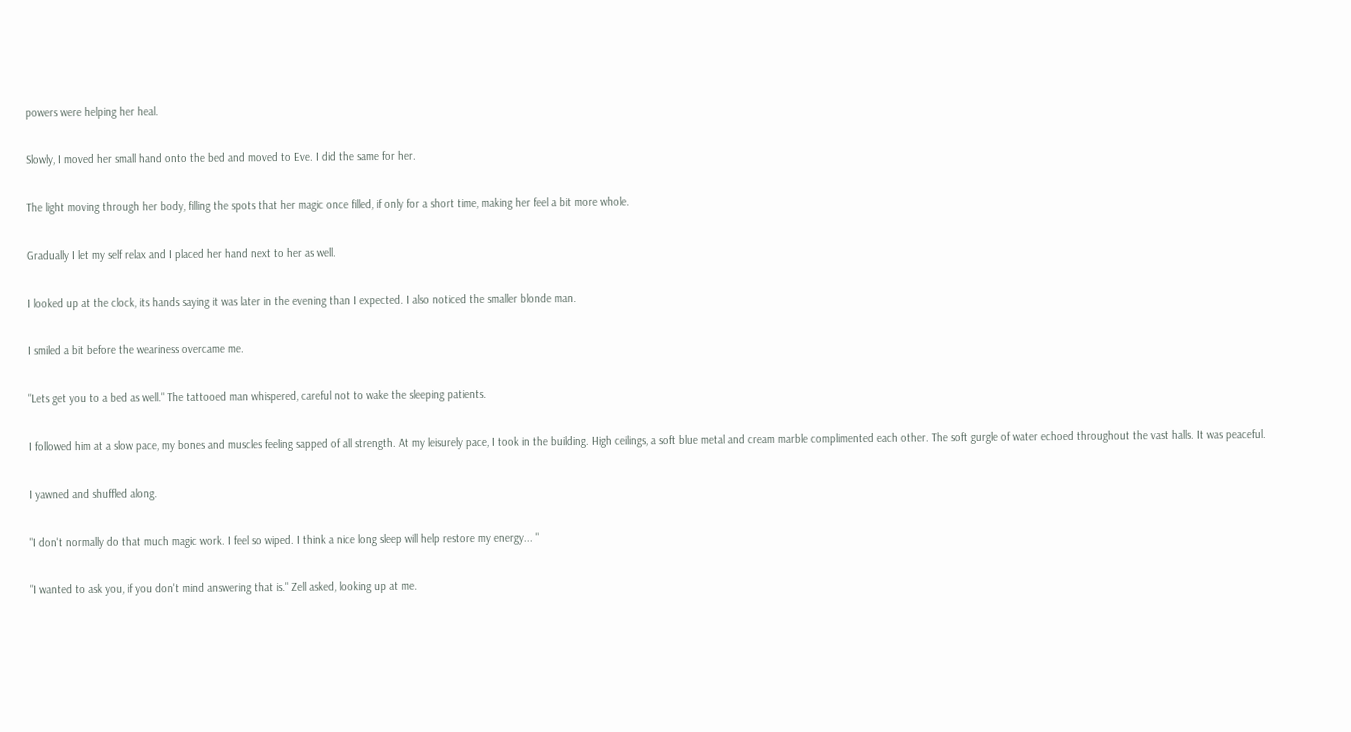powers were helping her heal.

Slowly, I moved her small hand onto the bed and moved to Eve. I did the same for her.

The light moving through her body, filling the spots that her magic once filled, if only for a short time, making her feel a bit more whole.

Gradually I let my self relax and I placed her hand next to her as well.

I looked up at the clock, its hands saying it was later in the evening than I expected. I also noticed the smaller blonde man.

I smiled a bit before the weariness overcame me.

"Lets get you to a bed as well." The tattooed man whispered, careful not to wake the sleeping patients.

I followed him at a slow pace, my bones and muscles feeling sapped of all strength. At my leisurely pace, I took in the building. High ceilings, a soft blue metal and cream marble complimented each other. The soft gurgle of water echoed throughout the vast halls. It was peaceful.

I yawned and shuffled along.

"I don't normally do that much magic work. I feel so wiped. I think a nice long sleep will help restore my energy... "

"I wanted to ask you, if you don't mind answering that is." Zell asked, looking up at me.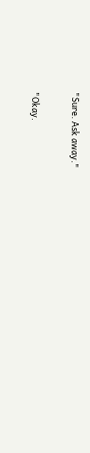"Sure. Ask away."

"Okay.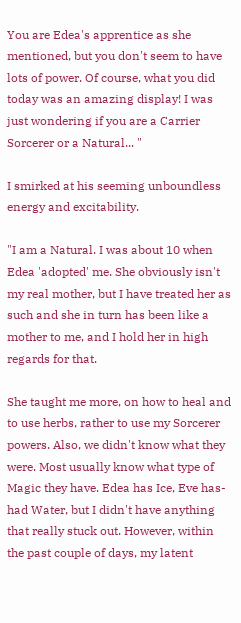You are Edea's apprentice as she mentioned, but you don't seem to have lots of power. Of course, what you did today was an amazing display! I was just wondering if you are a Carrier Sorcerer or a Natural... "

I smirked at his seeming unboundless energy and excitability.

"I am a Natural. I was about 10 when Edea 'adopted' me. She obviously isn't my real mother, but I have treated her as such and she in turn has been like a mother to me, and I hold her in high regards for that.

She taught me more, on how to heal and to use herbs, rather to use my Sorcerer powers. Also, we didn't know what they were. Most usually know what type of Magic they have. Edea has Ice, Eve has-had Water, but I didn't have anything that really stuck out. However, within the past couple of days, my latent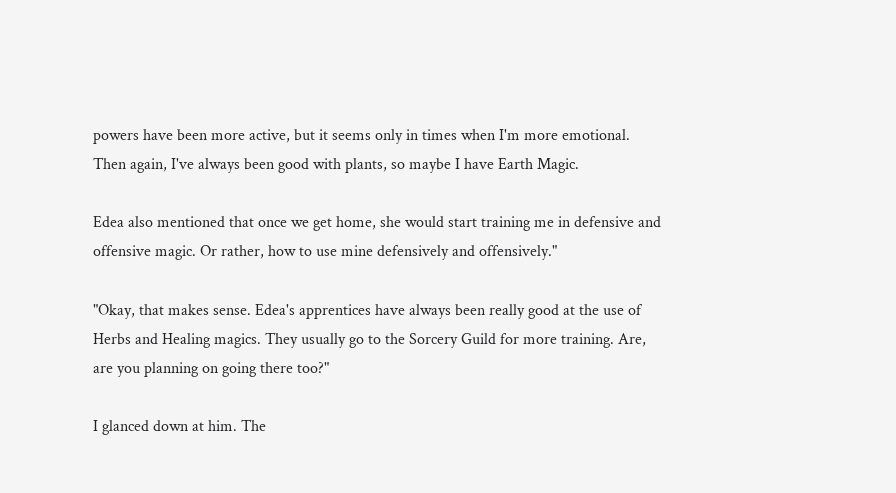powers have been more active, but it seems only in times when I'm more emotional. Then again, I've always been good with plants, so maybe I have Earth Magic.

Edea also mentioned that once we get home, she would start training me in defensive and offensive magic. Or rather, how to use mine defensively and offensively."

"Okay, that makes sense. Edea's apprentices have always been really good at the use of Herbs and Healing magics. They usually go to the Sorcery Guild for more training. Are, are you planning on going there too?"

I glanced down at him. The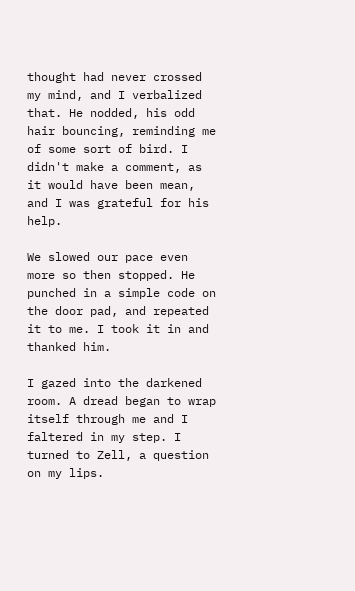thought had never crossed my mind, and I verbalized that. He nodded, his odd hair bouncing, reminding me of some sort of bird. I didn't make a comment, as it would have been mean, and I was grateful for his help.

We slowed our pace even more so then stopped. He punched in a simple code on the door pad, and repeated it to me. I took it in and thanked him.

I gazed into the darkened room. A dread began to wrap itself through me and I faltered in my step. I turned to Zell, a question on my lips.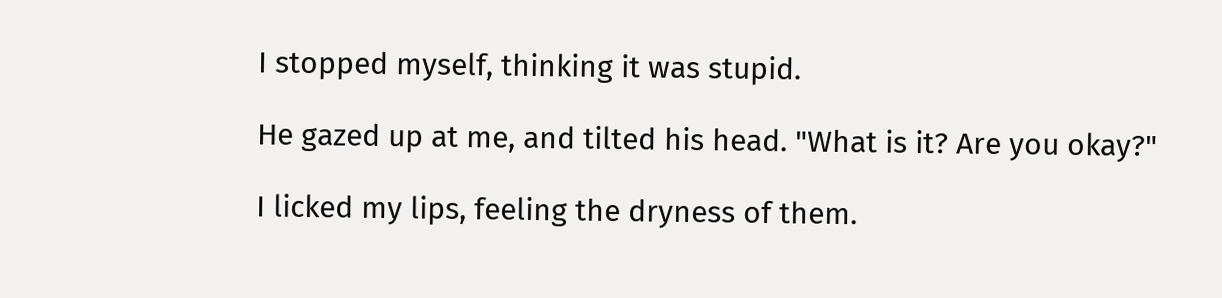I stopped myself, thinking it was stupid.

He gazed up at me, and tilted his head. "What is it? Are you okay?"

I licked my lips, feeling the dryness of them.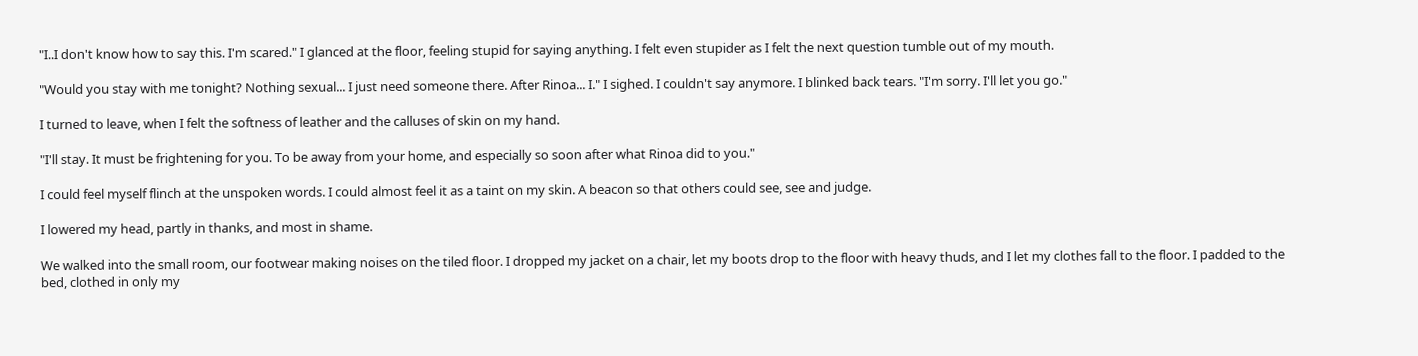"I..I don't know how to say this. I'm scared." I glanced at the floor, feeling stupid for saying anything. I felt even stupider as I felt the next question tumble out of my mouth.

"Would you stay with me tonight? Nothing sexual... I just need someone there. After Rinoa... I." I sighed. I couldn't say anymore. I blinked back tears. "I'm sorry. I'll let you go."

I turned to leave, when I felt the softness of leather and the calluses of skin on my hand.

"I'll stay. It must be frightening for you. To be away from your home, and especially so soon after what Rinoa did to you."

I could feel myself flinch at the unspoken words. I could almost feel it as a taint on my skin. A beacon so that others could see, see and judge.

I lowered my head, partly in thanks, and most in shame.

We walked into the small room, our footwear making noises on the tiled floor. I dropped my jacket on a chair, let my boots drop to the floor with heavy thuds, and I let my clothes fall to the floor. I padded to the bed, clothed in only my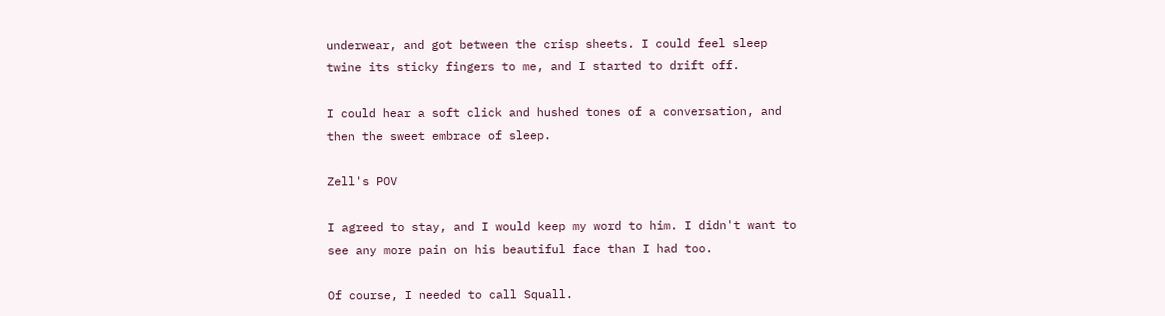underwear, and got between the crisp sheets. I could feel sleep twine its sticky fingers to me, and I started to drift off.

I could hear a soft click and hushed tones of a conversation, and then the sweet embrace of sleep.

Zell's POV

I agreed to stay, and I would keep my word to him. I didn't want to see any more pain on his beautiful face than I had too.

Of course, I needed to call Squall.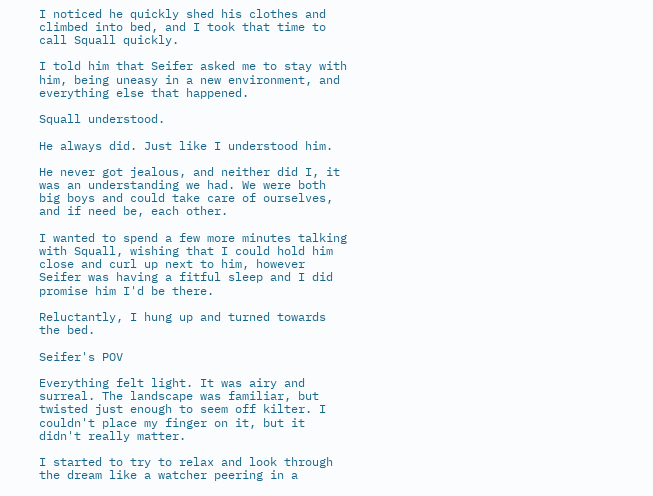I noticed he quickly shed his clothes and climbed into bed, and I took that time to call Squall quickly.

I told him that Seifer asked me to stay with him, being uneasy in a new environment, and everything else that happened.

Squall understood.

He always did. Just like I understood him.

He never got jealous, and neither did I, it was an understanding we had. We were both big boys and could take care of ourselves, and if need be, each other.

I wanted to spend a few more minutes talking with Squall, wishing that I could hold him close and curl up next to him, however Seifer was having a fitful sleep and I did promise him I'd be there.

Reluctantly, I hung up and turned towards the bed.

Seifer's POV

Everything felt light. It was airy and surreal. The landscape was familiar, but twisted just enough to seem off kilter. I couldn't place my finger on it, but it didn't really matter.

I started to try to relax and look through the dream like a watcher peering in a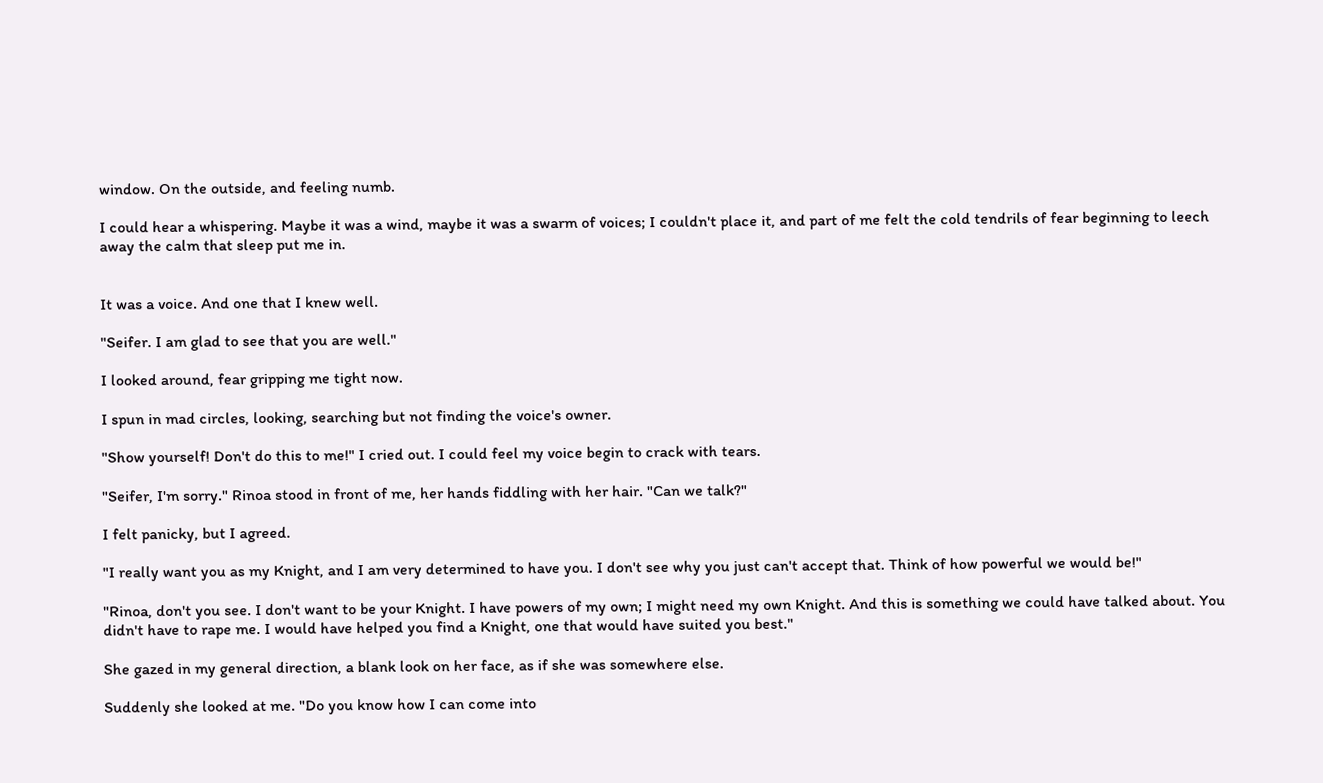window. On the outside, and feeling numb.

I could hear a whispering. Maybe it was a wind, maybe it was a swarm of voices; I couldn't place it, and part of me felt the cold tendrils of fear beginning to leech away the calm that sleep put me in.


It was a voice. And one that I knew well.

"Seifer. I am glad to see that you are well."

I looked around, fear gripping me tight now.

I spun in mad circles, looking, searching but not finding the voice's owner.

"Show yourself! Don't do this to me!" I cried out. I could feel my voice begin to crack with tears.

"Seifer, I'm sorry." Rinoa stood in front of me, her hands fiddling with her hair. "Can we talk?"

I felt panicky, but I agreed.

"I really want you as my Knight, and I am very determined to have you. I don't see why you just can't accept that. Think of how powerful we would be!"

"Rinoa, don't you see. I don't want to be your Knight. I have powers of my own; I might need my own Knight. And this is something we could have talked about. You didn't have to rape me. I would have helped you find a Knight, one that would have suited you best."

She gazed in my general direction, a blank look on her face, as if she was somewhere else.

Suddenly she looked at me. "Do you know how I can come into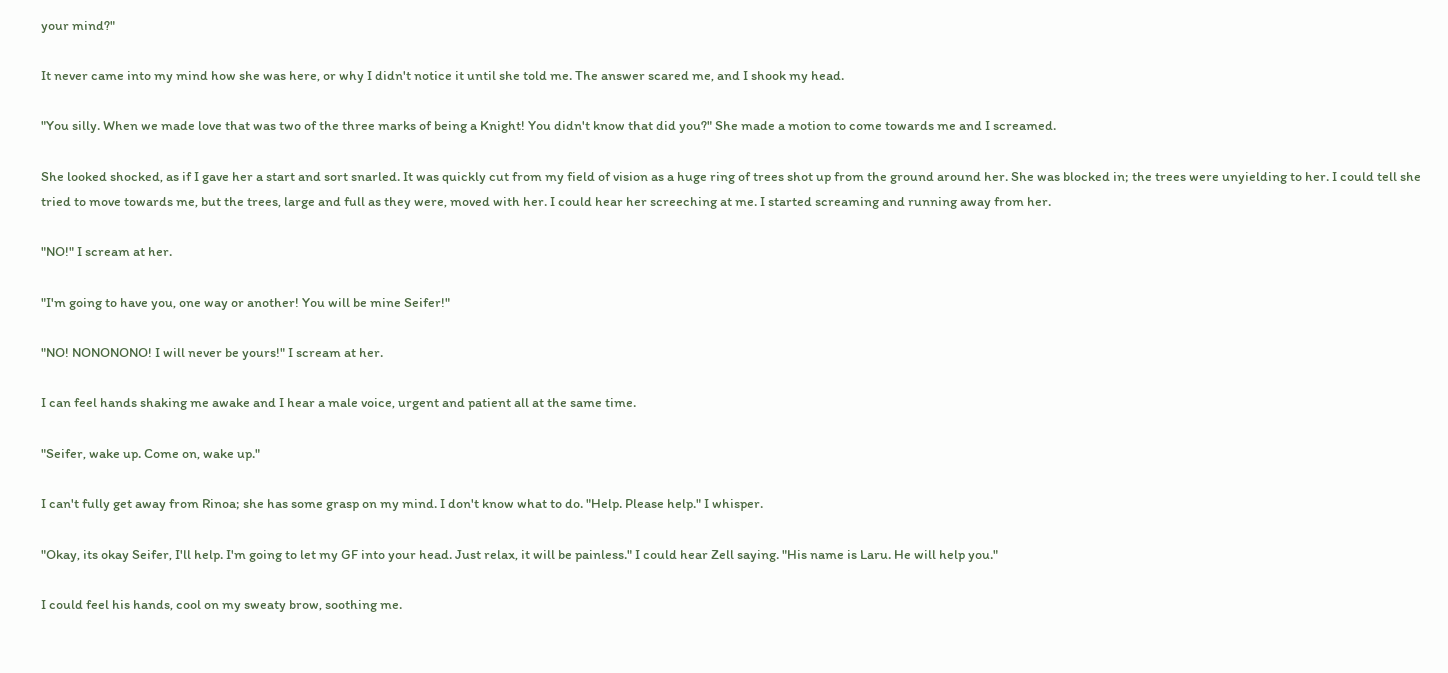your mind?"

It never came into my mind how she was here, or why I didn't notice it until she told me. The answer scared me, and I shook my head.

"You silly. When we made love that was two of the three marks of being a Knight! You didn't know that did you?" She made a motion to come towards me and I screamed.

She looked shocked, as if I gave her a start and sort snarled. It was quickly cut from my field of vision as a huge ring of trees shot up from the ground around her. She was blocked in; the trees were unyielding to her. I could tell she tried to move towards me, but the trees, large and full as they were, moved with her. I could hear her screeching at me. I started screaming and running away from her.

"NO!" I scream at her.

"I'm going to have you, one way or another! You will be mine Seifer!"

"NO! NONONONO! I will never be yours!" I scream at her.

I can feel hands shaking me awake and I hear a male voice, urgent and patient all at the same time.

"Seifer, wake up. Come on, wake up."

I can't fully get away from Rinoa; she has some grasp on my mind. I don't know what to do. "Help. Please help." I whisper.

"Okay, its okay Seifer, I'll help. I'm going to let my GF into your head. Just relax, it will be painless." I could hear Zell saying. "His name is Laru. He will help you."

I could feel his hands, cool on my sweaty brow, soothing me.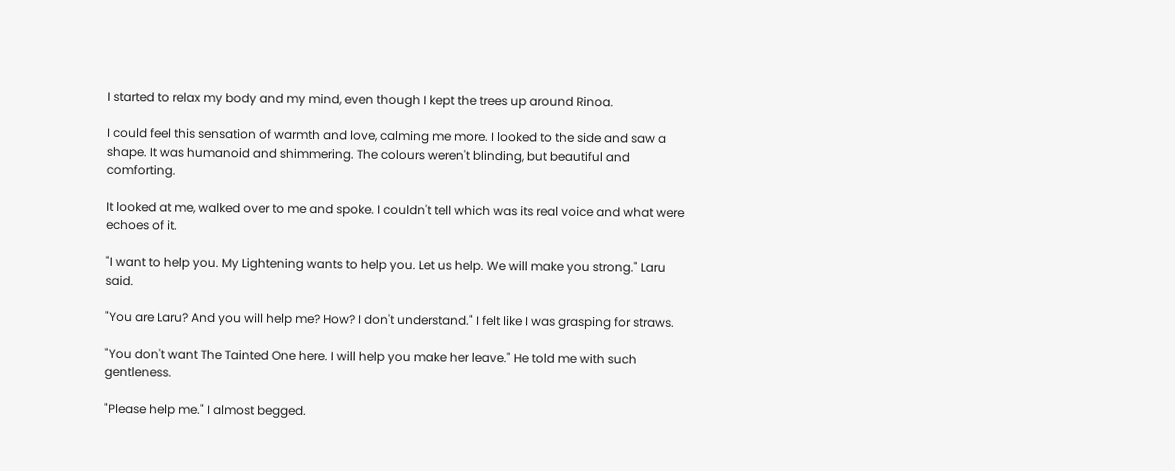I started to relax my body and my mind, even though I kept the trees up around Rinoa.

I could feel this sensation of warmth and love, calming me more. I looked to the side and saw a shape. It was humanoid and shimmering. The colours weren't blinding, but beautiful and comforting.

It looked at me, walked over to me and spoke. I couldn't tell which was its real voice and what were echoes of it.

"I want to help you. My Lightening wants to help you. Let us help. We will make you strong." Laru said.

"You are Laru? And you will help me? How? I don't understand." I felt like I was grasping for straws.

"You don't want The Tainted One here. I will help you make her leave." He told me with such gentleness.

"Please help me." I almost begged.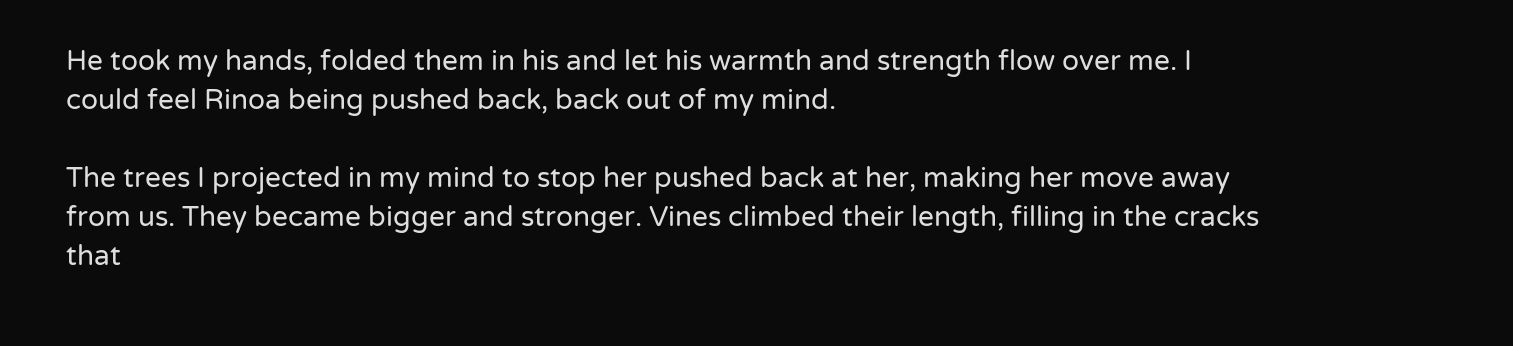He took my hands, folded them in his and let his warmth and strength flow over me. I could feel Rinoa being pushed back, back out of my mind.

The trees I projected in my mind to stop her pushed back at her, making her move away from us. They became bigger and stronger. Vines climbed their length, filling in the cracks that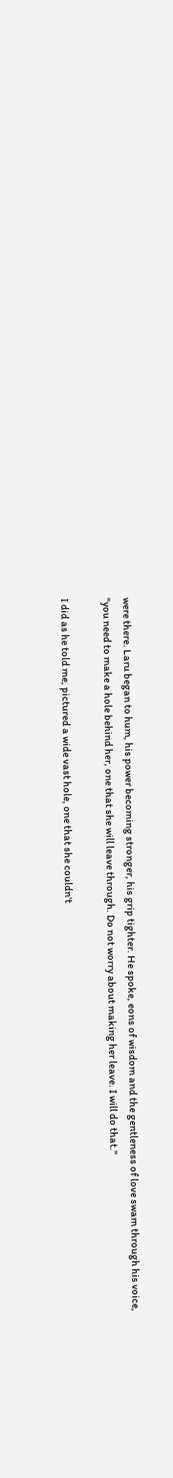were there. Laru began to hum, his power becoming stronger, his grip tighter. He spoke, eons of wisdom and the gentleness of love swam through his voice, "you need to make a hole behind her, one that she will leave through. Do not worry about making her leave. I will do that."

I did as he told me, pictured a wide vast hole, one that she couldn't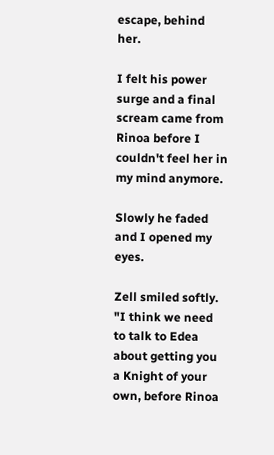escape, behind her.

I felt his power surge and a final scream came from Rinoa before I couldn't feel her in my mind anymore.

Slowly he faded and I opened my eyes.

Zell smiled softly. "I think we need to talk to Edea about getting you a Knight of your own, before Rinoa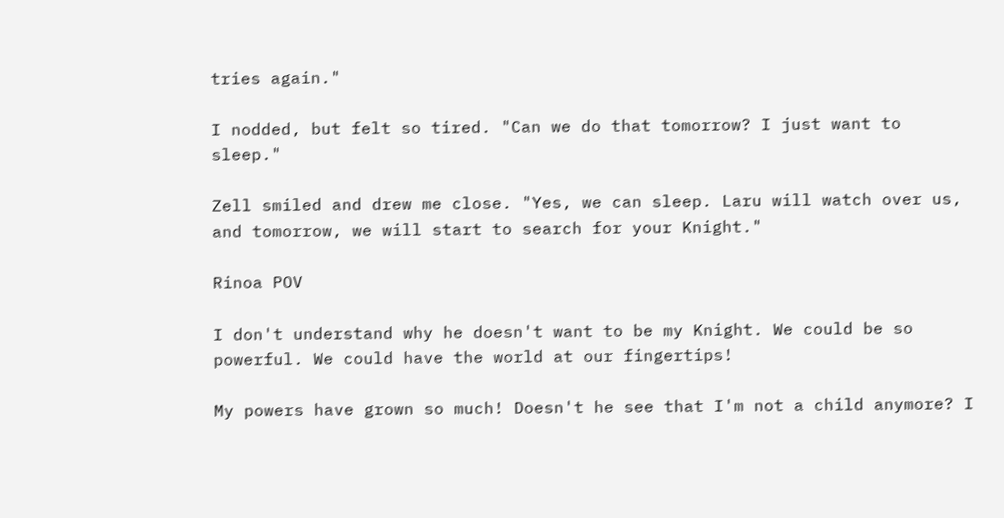tries again."

I nodded, but felt so tired. "Can we do that tomorrow? I just want to sleep."

Zell smiled and drew me close. "Yes, we can sleep. Laru will watch over us, and tomorrow, we will start to search for your Knight."

Rinoa POV

I don't understand why he doesn't want to be my Knight. We could be so powerful. We could have the world at our fingertips!

My powers have grown so much! Doesn't he see that I'm not a child anymore? I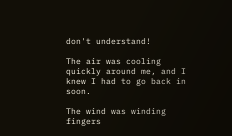don't understand!

The air was cooling quickly around me, and I knew I had to go back in soon.

The wind was winding fingers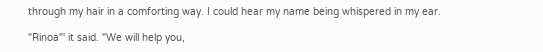through my hair in a comforting way. I could hear my name being whispered in my ear.

"Rinoa"' it said. "We will help you,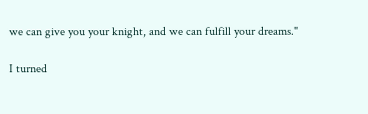we can give you your knight, and we can fulfill your dreams."

I turned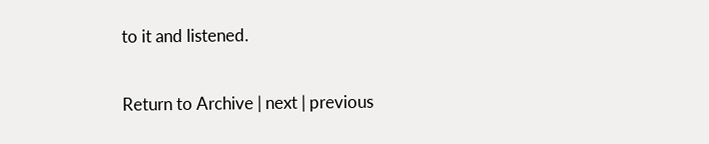to it and listened.

Return to Archive | next | previous